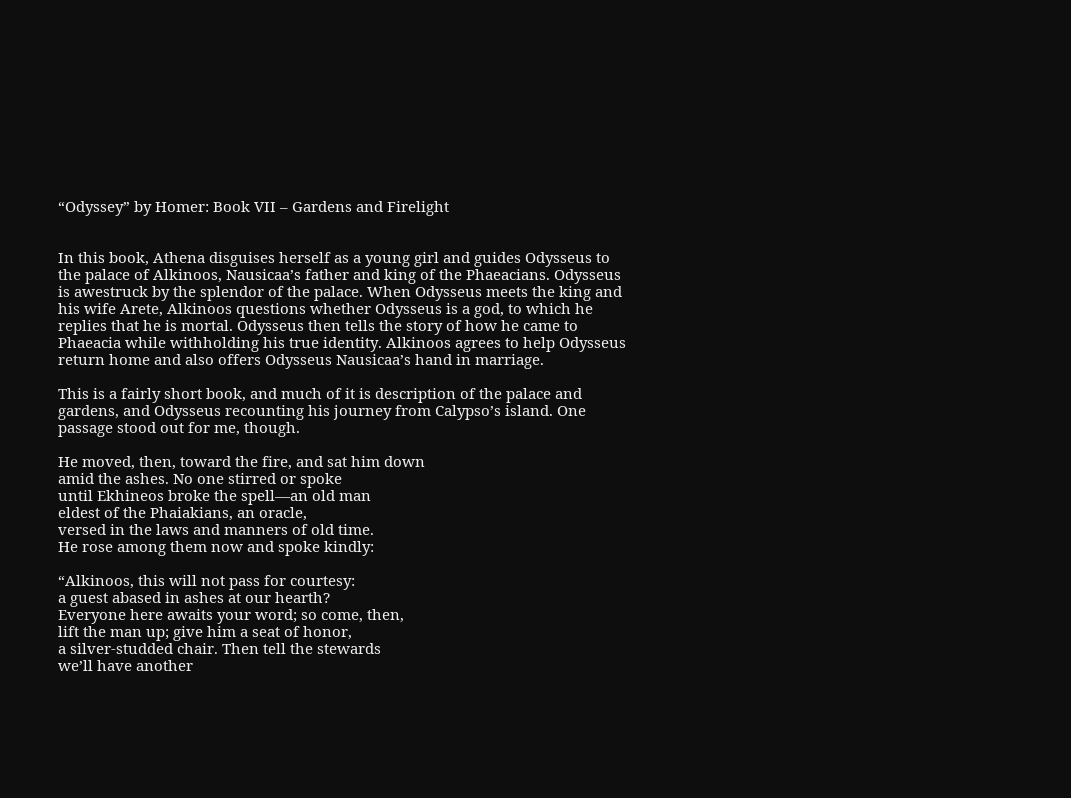“Odyssey” by Homer: Book VII – Gardens and Firelight


In this book, Athena disguises herself as a young girl and guides Odysseus to the palace of Alkinoos, Nausicaa’s father and king of the Phaeacians. Odysseus is awestruck by the splendor of the palace. When Odysseus meets the king and his wife Arete, Alkinoos questions whether Odysseus is a god, to which he replies that he is mortal. Odysseus then tells the story of how he came to Phaeacia while withholding his true identity. Alkinoos agrees to help Odysseus return home and also offers Odysseus Nausicaa’s hand in marriage.

This is a fairly short book, and much of it is description of the palace and gardens, and Odysseus recounting his journey from Calypso’s island. One passage stood out for me, though.

He moved, then, toward the fire, and sat him down
amid the ashes. No one stirred or spoke
until Ekhineos broke the spell—an old man
eldest of the Phaiakians, an oracle,
versed in the laws and manners of old time.
He rose among them now and spoke kindly:

“Alkinoos, this will not pass for courtesy:
a guest abased in ashes at our hearth?
Everyone here awaits your word; so come, then,
lift the man up; give him a seat of honor,
a silver-studded chair. Then tell the stewards
we’ll have another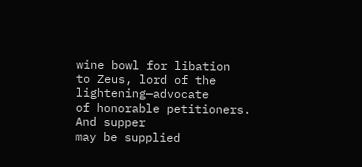wine bowl for libation
to Zeus, lord of the lightening—advocate
of honorable petitioners. And supper
may be supplied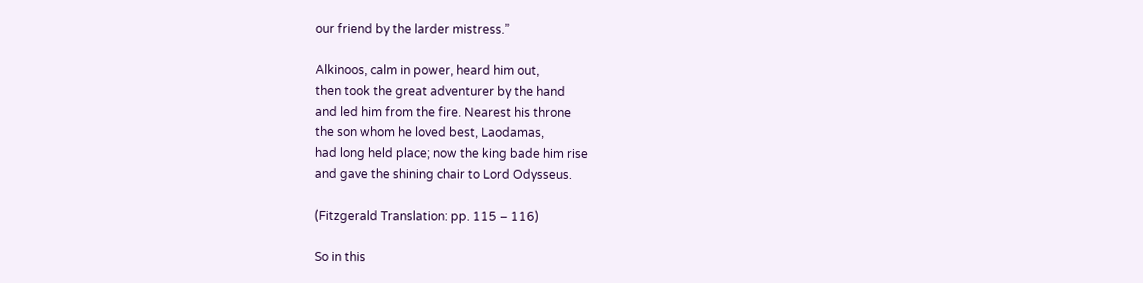our friend by the larder mistress.”

Alkinoos, calm in power, heard him out,
then took the great adventurer by the hand
and led him from the fire. Nearest his throne
the son whom he loved best, Laodamas,
had long held place; now the king bade him rise
and gave the shining chair to Lord Odysseus.

(Fitzgerald Translation: pp. 115 – 116)

So in this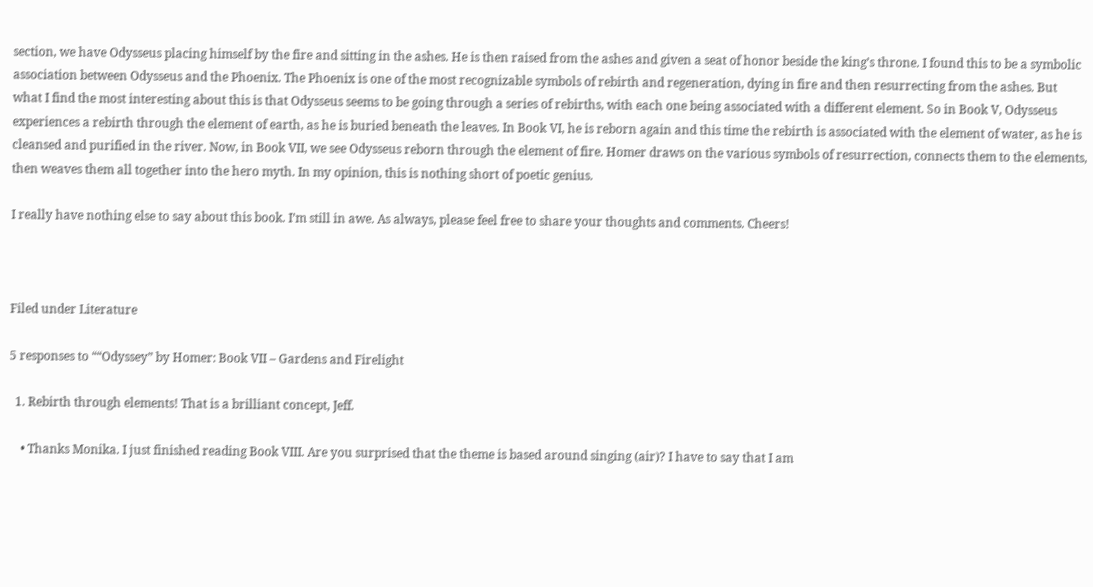section, we have Odysseus placing himself by the fire and sitting in the ashes. He is then raised from the ashes and given a seat of honor beside the king’s throne. I found this to be a symbolic association between Odysseus and the Phoenix. The Phoenix is one of the most recognizable symbols of rebirth and regeneration, dying in fire and then resurrecting from the ashes. But what I find the most interesting about this is that Odysseus seems to be going through a series of rebirths, with each one being associated with a different element. So in Book V, Odysseus experiences a rebirth through the element of earth, as he is buried beneath the leaves. In Book VI, he is reborn again and this time the rebirth is associated with the element of water, as he is cleansed and purified in the river. Now, in Book VII, we see Odysseus reborn through the element of fire. Homer draws on the various symbols of resurrection, connects them to the elements, then weaves them all together into the hero myth. In my opinion, this is nothing short of poetic genius.

I really have nothing else to say about this book. I’m still in awe. As always, please feel free to share your thoughts and comments. Cheers!



Filed under Literature

5 responses to ““Odyssey” by Homer: Book VII – Gardens and Firelight

  1. Rebirth through elements! That is a brilliant concept, Jeff.

    • Thanks Monika. I just finished reading Book VIII. Are you surprised that the theme is based around singing (air)? I have to say that I am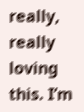really, really loving this. I’m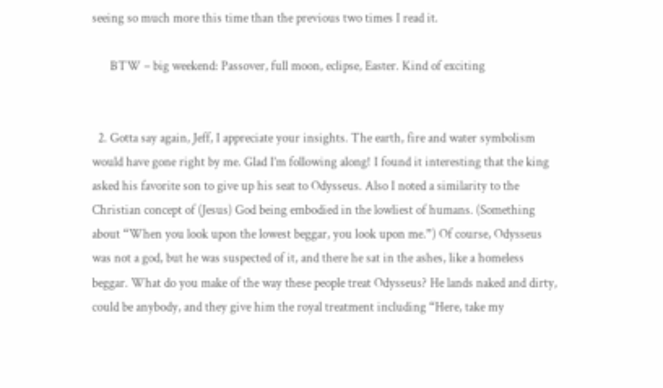seeing so much more this time than the previous two times I read it.

      BTW – big weekend: Passover, full moon, eclipse, Easter. Kind of exciting


  2. Gotta say again, Jeff, I appreciate your insights. The earth, fire and water symbolism would have gone right by me. Glad I’m following along! I found it interesting that the king asked his favorite son to give up his seat to Odysseus. Also I noted a similarity to the Christian concept of (Jesus) God being embodied in the lowliest of humans. (Something about “When you look upon the lowest beggar, you look upon me.”) Of course, Odysseus was not a god, but he was suspected of it, and there he sat in the ashes, like a homeless beggar. What do you make of the way these people treat Odysseus? He lands naked and dirty, could be anybody, and they give him the royal treatment including “Here, take my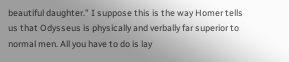beautiful daughter.” I suppose this is the way Homer tells us that Odysseus is physically and verbally far superior to normal men. All you have to do is lay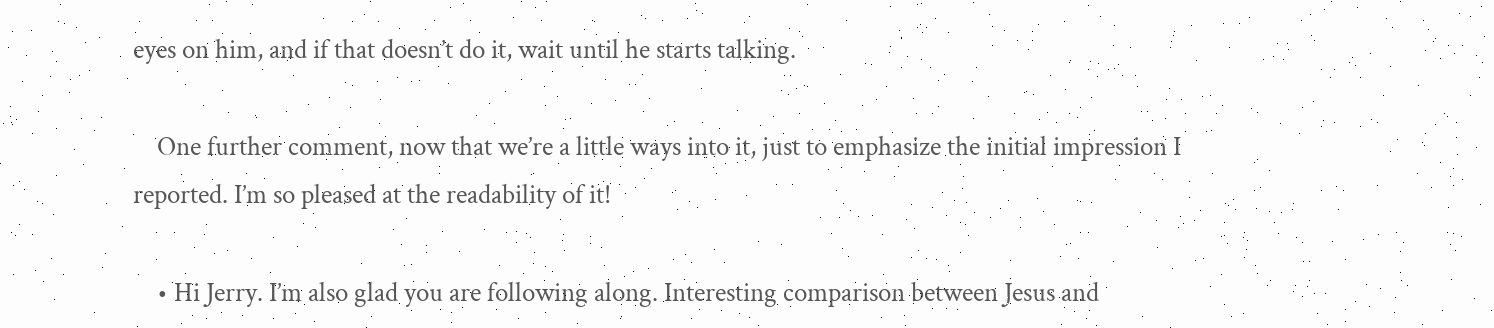eyes on him, and if that doesn’t do it, wait until he starts talking.

    One further comment, now that we’re a little ways into it, just to emphasize the initial impression I reported. I’m so pleased at the readability of it!

    • Hi Jerry. I’m also glad you are following along. Interesting comparison between Jesus and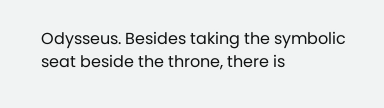Odysseus. Besides taking the symbolic seat beside the throne, there is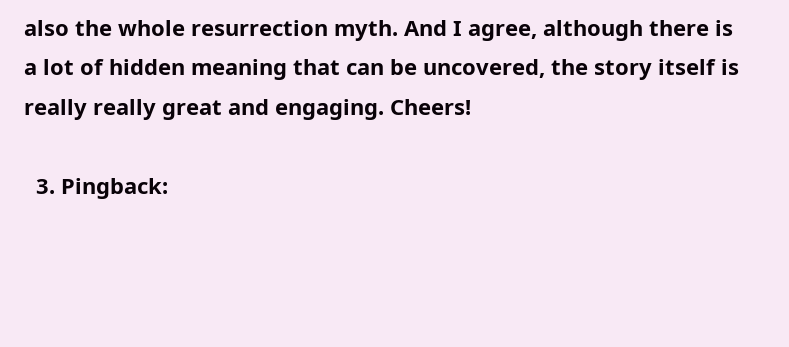also the whole resurrection myth. And I agree, although there is a lot of hidden meaning that can be uncovered, the story itself is really really great and engaging. Cheers!

  3. Pingback: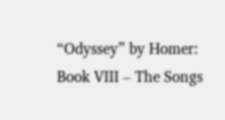“Odyssey” by Homer: Book VIII – The Songs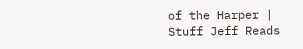of the Harper | Stuff Jeff Reads